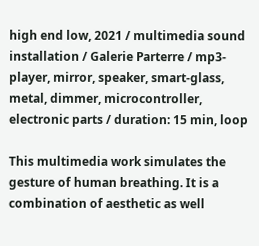high end low, 2021 / multimedia sound installation / Galerie Parterre / mp3-player, mirror, speaker, smart-glass, metal, dimmer, microcontroller, electronic parts / duration: 15 min, loop

This multimedia work simulates the gesture of human breathing. It is a combination of aesthetic as well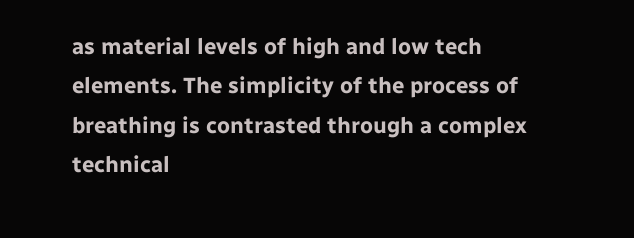as material levels of high and low tech elements. The simplicity of the process of breathing is contrasted through a complex technical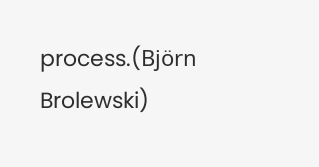process.(Björn Brolewski)